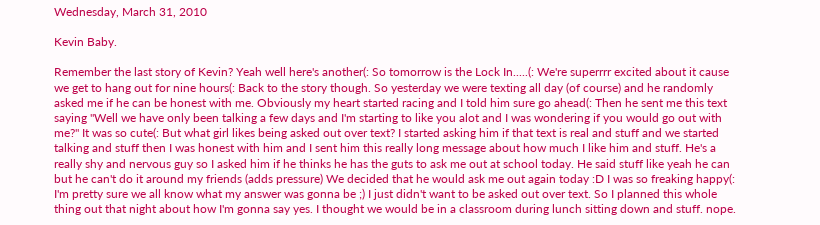Wednesday, March 31, 2010

Kevin Baby.

Remember the last story of Kevin? Yeah well here's another(: So tomorrow is the Lock In.....(: We're superrrr excited about it cause we get to hang out for nine hours(: Back to the story though. So yesterday we were texting all day (of course) and he randomly asked me if he can be honest with me. Obviously my heart started racing and I told him sure go ahead(: Then he sent me this text saying "Well we have only been talking a few days and I'm starting to like you alot and I was wondering if you would go out with me?" It was so cute(: But what girl likes being asked out over text? I started asking him if that text is real and stuff and we started talking and stuff then I was honest with him and I sent him this really long message about how much I like him and stuff. He's a really shy and nervous guy so I asked him if he thinks he has the guts to ask me out at school today. He said stuff like yeah he can but he can't do it around my friends (adds pressure) We decided that he would ask me out again today :D I was so freaking happy(: I'm pretty sure we all know what my answer was gonna be ;) I just didn't want to be asked out over text. So I planned this whole thing out that night about how I'm gonna say yes. I thought we would be in a classroom during lunch sitting down and stuff. nope.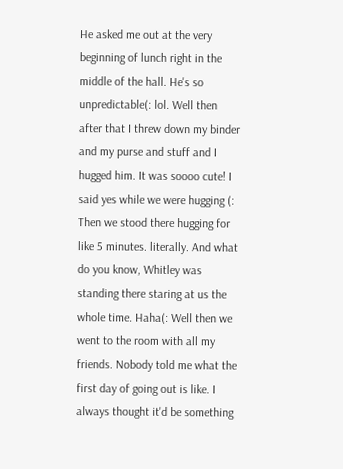He asked me out at the very beginning of lunch right in the middle of the hall. He's so unpredictable(: lol. Well then after that I threw down my binder and my purse and stuff and I hugged him. It was soooo cute! I said yes while we were hugging (: Then we stood there hugging for like 5 minutes. literally. And what do you know, Whitley was standing there staring at us the whole time. Haha(: Well then we went to the room with all my friends. Nobody told me what the first day of going out is like. I always thought it'd be something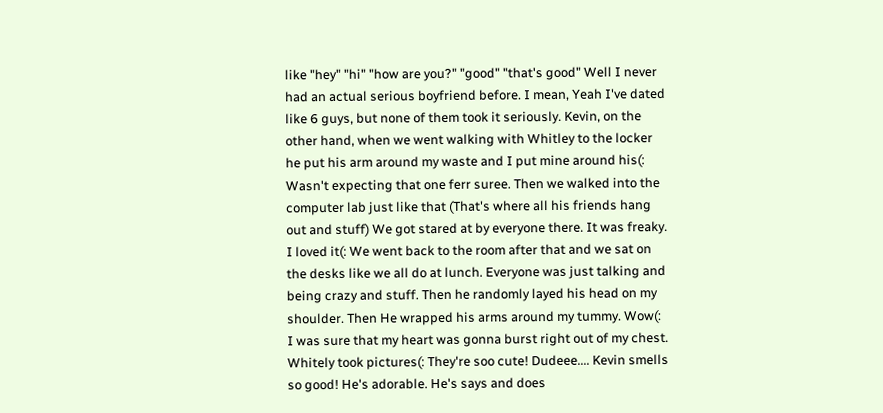like "hey" "hi" "how are you?" "good" "that's good" Well I never had an actual serious boyfriend before. I mean, Yeah I've dated like 6 guys, but none of them took it seriously. Kevin, on the other hand, when we went walking with Whitley to the locker he put his arm around my waste and I put mine around his(: Wasn't expecting that one ferr suree. Then we walked into the computer lab just like that (That's where all his friends hang out and stuff) We got stared at by everyone there. It was freaky. I loved it(: We went back to the room after that and we sat on the desks like we all do at lunch. Everyone was just talking and being crazy and stuff. Then he randomly layed his head on my shoulder. Then He wrapped his arms around my tummy. Wow(: I was sure that my heart was gonna burst right out of my chest. Whitely took pictures(: They're soo cute! Dudeee.... Kevin smells so good! He's adorable. He's says and does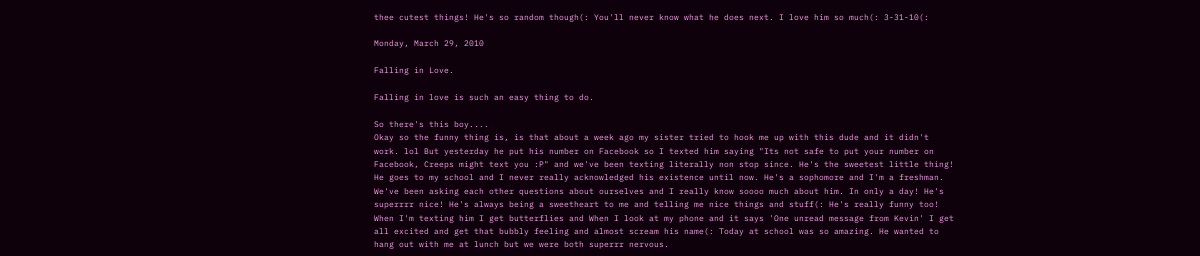thee cutest things! He's so random though(: You'll never know what he does next. I love him so much(: 3-31-10(:

Monday, March 29, 2010

Falling in Love.

Falling in love is such an easy thing to do.

So there's this boy....
Okay so the funny thing is, is that about a week ago my sister tried to hook me up with this dude and it didn't work. lol But yesterday he put his number on Facebook so I texted him saying "Its not safe to put your number on Facebook, Creeps might text you :P" and we've been texting literally non stop since. He's the sweetest little thing! He goes to my school and I never really acknowledged his existence until now. He's a sophomore and I'm a freshman. We've been asking each other questions about ourselves and I really know soooo much about him. In only a day! He's superrrr nice! He's always being a sweetheart to me and telling me nice things and stuff(: He's really funny too! When I'm texting him I get butterflies and When I look at my phone and it says 'One unread message from Kevin' I get all excited and get that bubbly feeling and almost scream his name(: Today at school was so amazing. He wanted to hang out with me at lunch but we were both superrr nervous.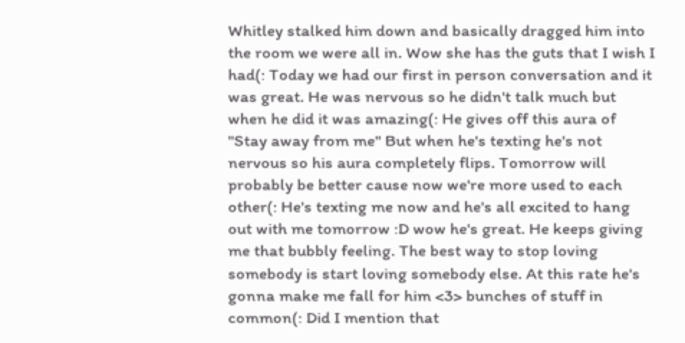Whitley stalked him down and basically dragged him into the room we were all in. Wow she has the guts that I wish I had(: Today we had our first in person conversation and it was great. He was nervous so he didn't talk much but when he did it was amazing(: He gives off this aura of "Stay away from me" But when he's texting he's not nervous so his aura completely flips. Tomorrow will probably be better cause now we're more used to each other(: He's texting me now and he's all excited to hang out with me tomorrow :D wow he's great. He keeps giving me that bubbly feeling. The best way to stop loving somebody is start loving somebody else. At this rate he's gonna make me fall for him <3> bunches of stuff in common(: Did I mention that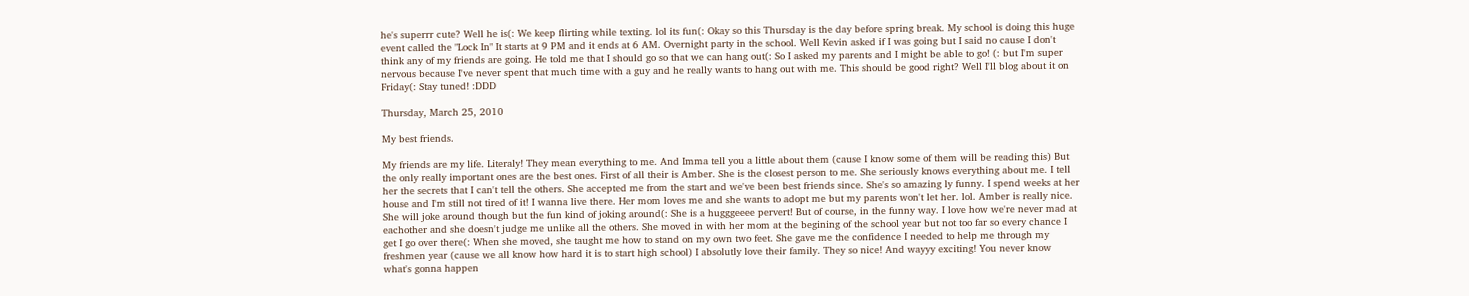he's superrr cute? Well he is(: We keep flirting while texting. lol its fun(: Okay so this Thursday is the day before spring break. My school is doing this huge event called the "Lock In" It starts at 9 PM and it ends at 6 AM. Overnight party in the school. Well Kevin asked if I was going but I said no cause I don't think any of my friends are going. He told me that I should go so that we can hang out(: So I asked my parents and I might be able to go! (: but I'm super nervous because I've never spent that much time with a guy and he really wants to hang out with me. This should be good right? Well I'll blog about it on Friday(: Stay tuned! :DDD

Thursday, March 25, 2010

My best friends.

My friends are my life. Literaly! They mean everything to me. And Imma tell you a little about them (cause I know some of them will be reading this) But the only really important ones are the best ones. First of all their is Amber. She is the closest person to me. She seriously knows everything about me. I tell her the secrets that I can't tell the others. She accepted me from the start and we've been best friends since. She's so amazing ly funny. I spend weeks at her house and I'm still not tired of it! I wanna live there. Her mom loves me and she wants to adopt me but my parents won't let her. lol. Amber is really nice. She will joke around though but the fun kind of joking around(: She is a hugggeeee pervert! But of course, in the funny way. I love how we're never mad at eachother and she doesn't judge me unlike all the others. She moved in with her mom at the begining of the school year but not too far so every chance I get I go over there(: When she moved, she taught me how to stand on my own two feet. She gave me the confidence I needed to help me through my freshmen year (cause we all know how hard it is to start high school) I absolutly love their family. They so nice! And wayyy exciting! You never know what's gonna happen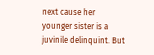next cause her younger sister is a juvinile delinquint. But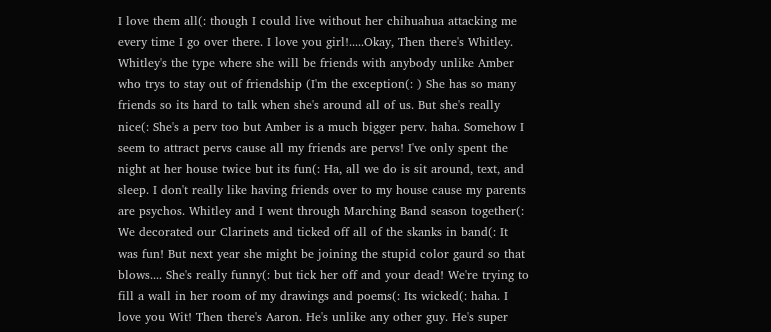I love them all(: though I could live without her chihuahua attacking me every time I go over there. I love you girl!.....Okay, Then there's Whitley. Whitley's the type where she will be friends with anybody unlike Amber who trys to stay out of friendship (I'm the exception(: ) She has so many friends so its hard to talk when she's around all of us. But she's really nice(: She's a perv too but Amber is a much bigger perv. haha. Somehow I seem to attract pervs cause all my friends are pervs! I've only spent the night at her house twice but its fun(: Ha, all we do is sit around, text, and sleep. I don't really like having friends over to my house cause my parents are psychos. Whitley and I went through Marching Band season together(: We decorated our Clarinets and ticked off all of the skanks in band(: It was fun! But next year she might be joining the stupid color gaurd so that blows.... She's really funny(: but tick her off and your dead! We're trying to fill a wall in her room of my drawings and poems(: Its wicked(: haha. I love you Wit! Then there's Aaron. He's unlike any other guy. He's super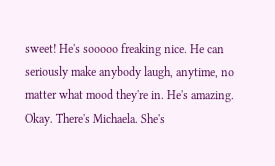sweet! He's sooooo freaking nice. He can seriously make anybody laugh, anytime, no matter what mood they're in. He's amazing. Okay. There's Michaela. She's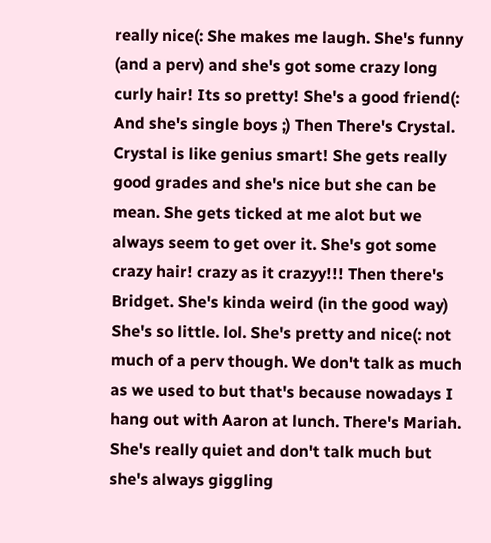really nice(: She makes me laugh. She's funny (and a perv) and she's got some crazy long curly hair! Its so pretty! She's a good friend(: And she's single boys ;) Then There's Crystal. Crystal is like genius smart! She gets really good grades and she's nice but she can be mean. She gets ticked at me alot but we always seem to get over it. She's got some crazy hair! crazy as it crazyy!!! Then there's Bridget. She's kinda weird (in the good way) She's so little. lol. She's pretty and nice(: not much of a perv though. We don't talk as much as we used to but that's because nowadays I hang out with Aaron at lunch. There's Mariah. She's really quiet and don't talk much but she's always giggling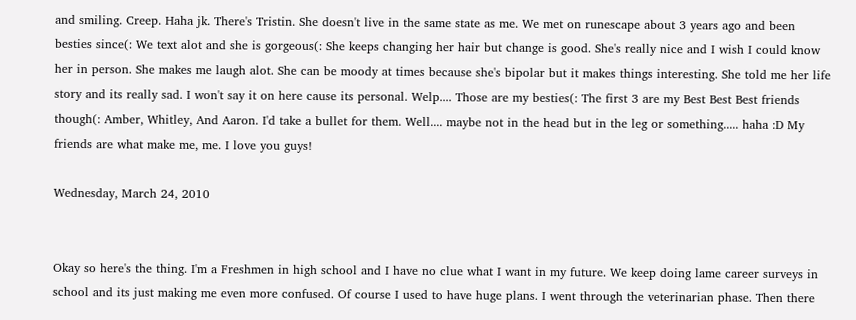and smiling. Creep. Haha jk. There's Tristin. She doesn't live in the same state as me. We met on runescape about 3 years ago and been besties since(: We text alot and she is gorgeous(: She keeps changing her hair but change is good. She's really nice and I wish I could know her in person. She makes me laugh alot. She can be moody at times because she's bipolar but it makes things interesting. She told me her life story and its really sad. I won't say it on here cause its personal. Welp.... Those are my besties(: The first 3 are my Best Best Best friends though(: Amber, Whitley, And Aaron. I'd take a bullet for them. Well.... maybe not in the head but in the leg or something..... haha :D My friends are what make me, me. I love you guys!

Wednesday, March 24, 2010


Okay so here's the thing. I'm a Freshmen in high school and I have no clue what I want in my future. We keep doing lame career surveys in school and its just making me even more confused. Of course I used to have huge plans. I went through the veterinarian phase. Then there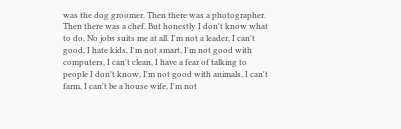was the dog groomer. Then there was a photographer. Then there was a chef. But honestly I don't know what to do. No jobs suits me at all. I'm not a leader, I can't good, I hate kids, I'm not smart, I'm not good with computers, I can't clean, I have a fear of talking to people I don't know, I'm not good with animals, I can't farm, I can't be a house wife, I'm not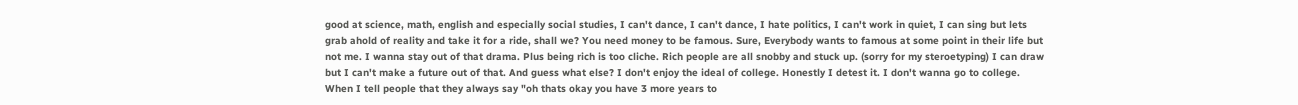good at science, math, english and especially social studies, I can't dance, I can't dance, I hate politics, I can't work in quiet, I can sing but lets grab ahold of reality and take it for a ride, shall we? You need money to be famous. Sure, Everybody wants to famous at some point in their life but not me. I wanna stay out of that drama. Plus being rich is too cliche. Rich people are all snobby and stuck up. (sorry for my steroetyping) I can draw but I can't make a future out of that. And guess what else? I don't enjoy the ideal of college. Honestly I detest it. I don't wanna go to college. When I tell people that they always say "oh thats okay you have 3 more years to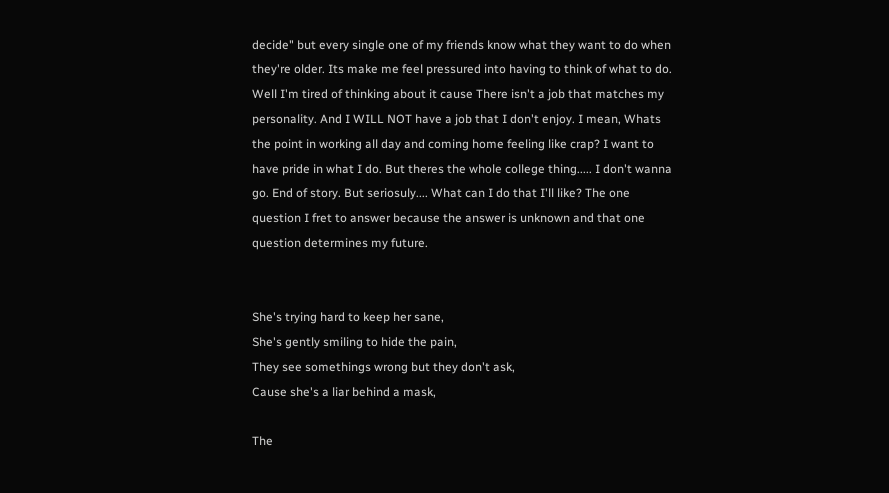decide" but every single one of my friends know what they want to do when they're older. Its make me feel pressured into having to think of what to do. Well I'm tired of thinking about it cause There isn't a job that matches my personality. And I WILL NOT have a job that I don't enjoy. I mean, Whats the point in working all day and coming home feeling like crap? I want to have pride in what I do. But theres the whole college thing..... I don't wanna go. End of story. But seriosuly.... What can I do that I'll like? The one question I fret to answer because the answer is unknown and that one question determines my future.


She's trying hard to keep her sane,
She's gently smiling to hide the pain,
They see somethings wrong but they don't ask,
Cause she's a liar behind a mask,

The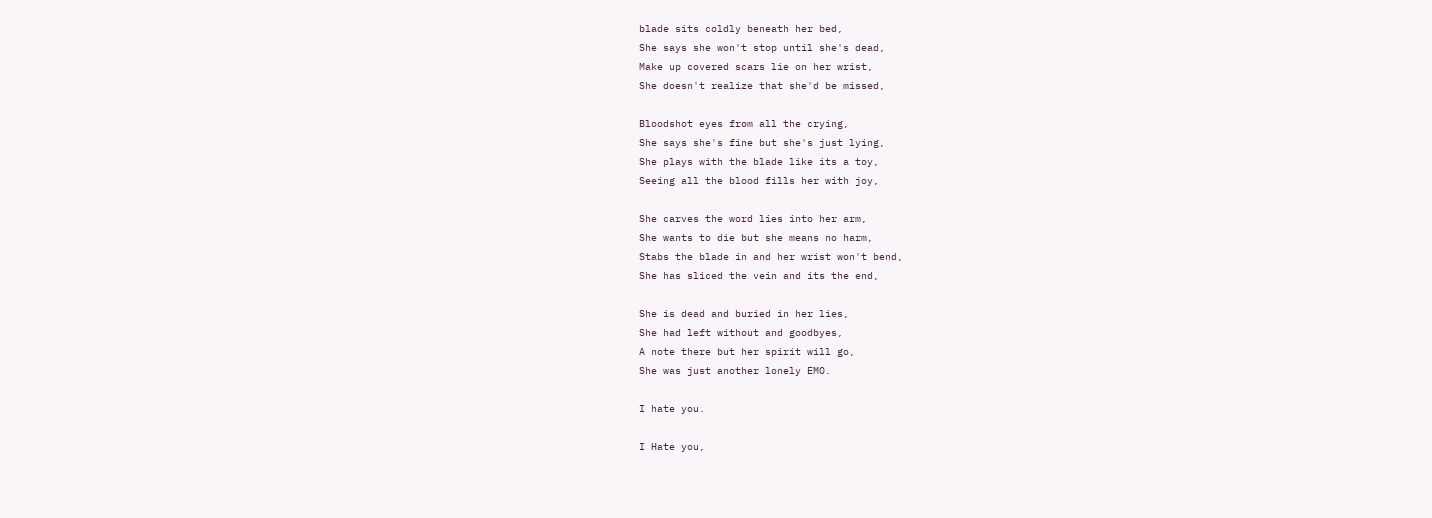blade sits coldly beneath her bed,
She says she won't stop until she's dead,
Make up covered scars lie on her wrist,
She doesn't realize that she'd be missed,

Bloodshot eyes from all the crying,
She says she's fine but she's just lying,
She plays with the blade like its a toy,
Seeing all the blood fills her with joy,

She carves the word lies into her arm,
She wants to die but she means no harm,
Stabs the blade in and her wrist won't bend,
She has sliced the vein and its the end,

She is dead and buried in her lies,
She had left without and goodbyes,
A note there but her spirit will go,
She was just another lonely EMO.

I hate you.

I Hate you,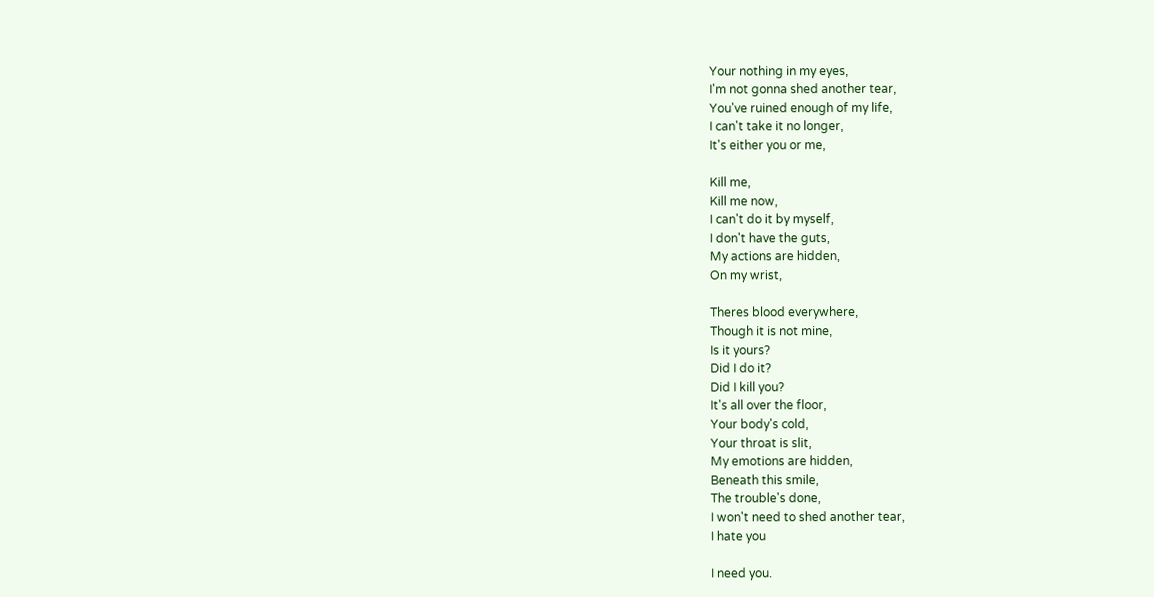Your nothing in my eyes,
I'm not gonna shed another tear,
You've ruined enough of my life,
I can't take it no longer,
It's either you or me,

Kill me,
Kill me now,
I can't do it by myself,
I don't have the guts,
My actions are hidden,
On my wrist,

Theres blood everywhere,
Though it is not mine,
Is it yours?
Did I do it?
Did I kill you?
It's all over the floor,
Your body's cold,
Your throat is slit,
My emotions are hidden,
Beneath this smile,
The trouble's done,
I won't need to shed another tear,
I hate you

I need you.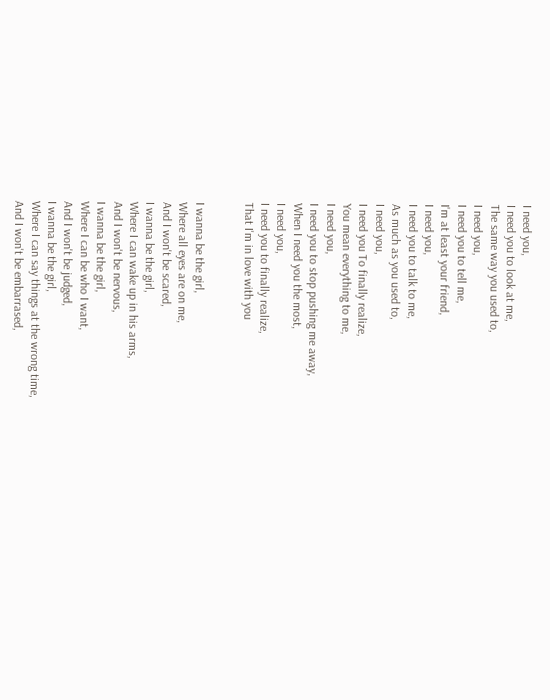I need you,
I need you to look at me,
The same way you used to,
I need you,
I need you to tell me,
I'm at least your friend,
I need you,
I need you to talk to me,
As much as you used to,
I need you,
I need you To finally realize,
You mean everything to me,
I need you,
I need you to stop pushing me away,
When I need you the most,
I need you,
I need you to finally realize,
That I'm in love with you


I wanna be the girl,
Where all eyes are on me,
And I won't be scared,
I wanna be the girl,
Where I can wake up in his arms,
And I won't be nervous,
I wanna be the girl,
Where I can be who I want,
And I won't be judged,
I wanna be the girl,
Where I can say things at the wrong time,
And I won't be embarrased,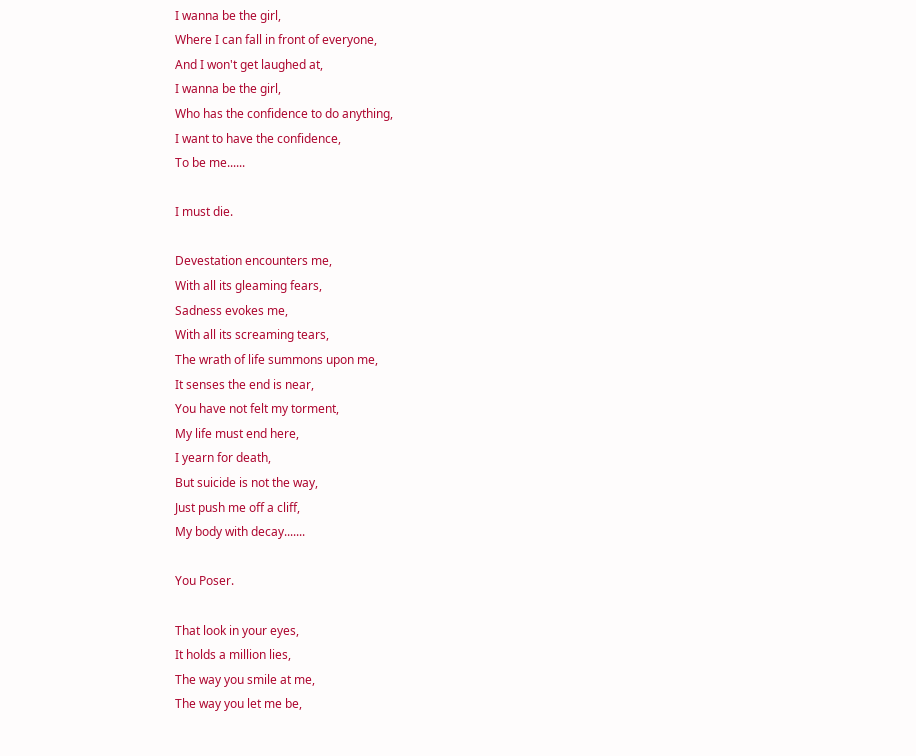I wanna be the girl,
Where I can fall in front of everyone,
And I won't get laughed at,
I wanna be the girl,
Who has the confidence to do anything,
I want to have the confidence,
To be me......

I must die.

Devestation encounters me,
With all its gleaming fears,
Sadness evokes me,
With all its screaming tears,
The wrath of life summons upon me,
It senses the end is near,
You have not felt my torment,
My life must end here,
I yearn for death,
But suicide is not the way,
Just push me off a cliff,
My body with decay.......

You Poser.

That look in your eyes,
It holds a million lies,
The way you smile at me,
The way you let me be,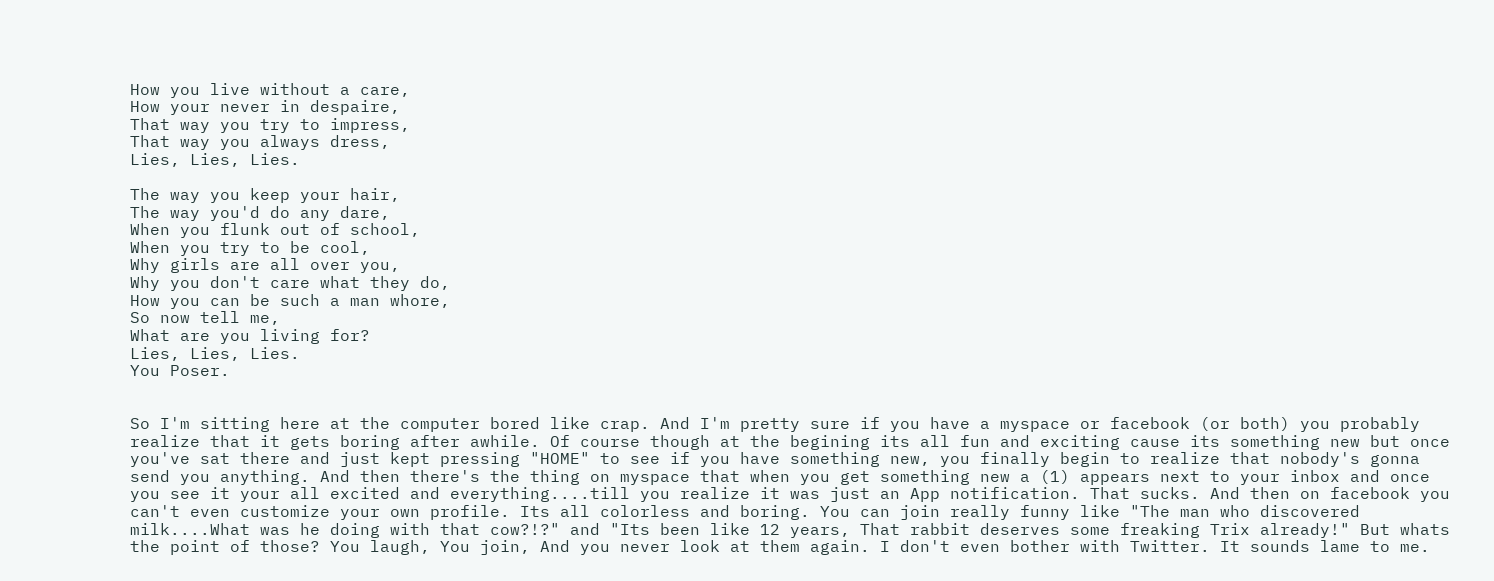How you live without a care,
How your never in despaire,
That way you try to impress,
That way you always dress,
Lies, Lies, Lies.

The way you keep your hair,
The way you'd do any dare,
When you flunk out of school,
When you try to be cool,
Why girls are all over you,
Why you don't care what they do,
How you can be such a man whore,
So now tell me,
What are you living for?
Lies, Lies, Lies.
You Poser.


So I'm sitting here at the computer bored like crap. And I'm pretty sure if you have a myspace or facebook (or both) you probably realize that it gets boring after awhile. Of course though at the begining its all fun and exciting cause its something new but once you've sat there and just kept pressing "HOME" to see if you have something new, you finally begin to realize that nobody's gonna send you anything. And then there's the thing on myspace that when you get something new a (1) appears next to your inbox and once you see it your all excited and everything....till you realize it was just an App notification. That sucks. And then on facebook you can't even customize your own profile. Its all colorless and boring. You can join really funny like "The man who discovered milk....What was he doing with that cow?!?" and "Its been like 12 years, That rabbit deserves some freaking Trix already!" But whats the point of those? You laugh, You join, And you never look at them again. I don't even bother with Twitter. It sounds lame to me.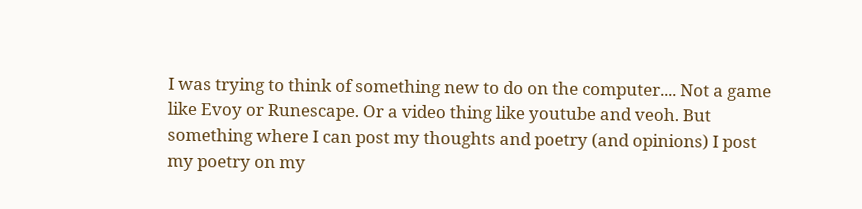I was trying to think of something new to do on the computer.... Not a game like Evoy or Runescape. Or a video thing like youtube and veoh. But something where I can post my thoughts and poetry (and opinions) I post my poetry on my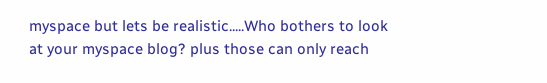myspace but lets be realistic.....Who bothers to look at your myspace blog? plus those can only reach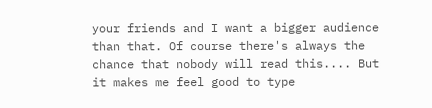your friends and I want a bigger audience than that. Of course there's always the chance that nobody will read this.... But it makes me feel good to type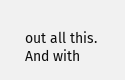out all this. And with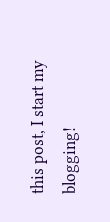this post, I start my blogging!